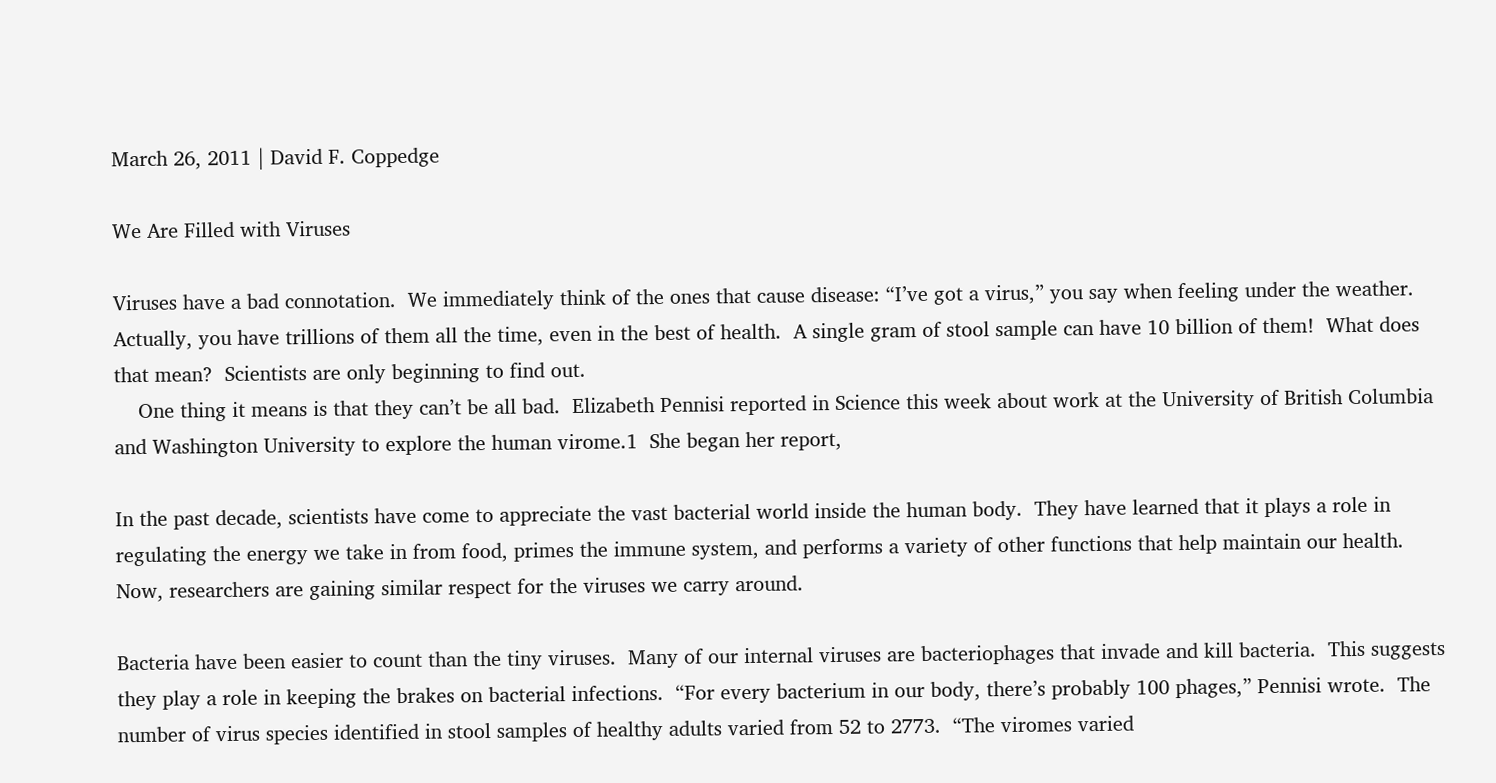March 26, 2011 | David F. Coppedge

We Are Filled with Viruses

Viruses have a bad connotation.  We immediately think of the ones that cause disease: “I’ve got a virus,” you say when feeling under the weather.  Actually, you have trillions of them all the time, even in the best of health.  A single gram of stool sample can have 10 billion of them!  What does that mean?  Scientists are only beginning to find out.
    One thing it means is that they can’t be all bad.  Elizabeth Pennisi reported in Science this week about work at the University of British Columbia and Washington University to explore the human virome.1  She began her report,

In the past decade, scientists have come to appreciate the vast bacterial world inside the human body.  They have learned that it plays a role in regulating the energy we take in from food, primes the immune system, and performs a variety of other functions that help maintain our health.  Now, researchers are gaining similar respect for the viruses we carry around.

Bacteria have been easier to count than the tiny viruses.  Many of our internal viruses are bacteriophages that invade and kill bacteria.  This suggests they play a role in keeping the brakes on bacterial infections.  “For every bacterium in our body, there’s probably 100 phages,” Pennisi wrote.  The number of virus species identified in stool samples of healthy adults varied from 52 to 2773.  “The viromes varied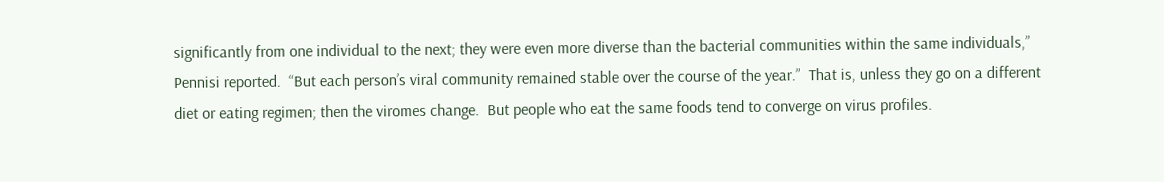significantly from one individual to the next; they were even more diverse than the bacterial communities within the same individuals,” Pennisi reported.  “But each person’s viral community remained stable over the course of the year.”  That is, unless they go on a different diet or eating regimen; then the viromes change.  But people who eat the same foods tend to converge on virus profiles.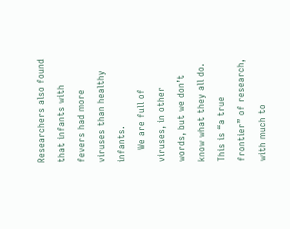Researchers also found that infants with fevers had more viruses than healthy infants.
    We are full of viruses, in other words, but we don’t know what they all do.  This is “a true frontier” of research, with much to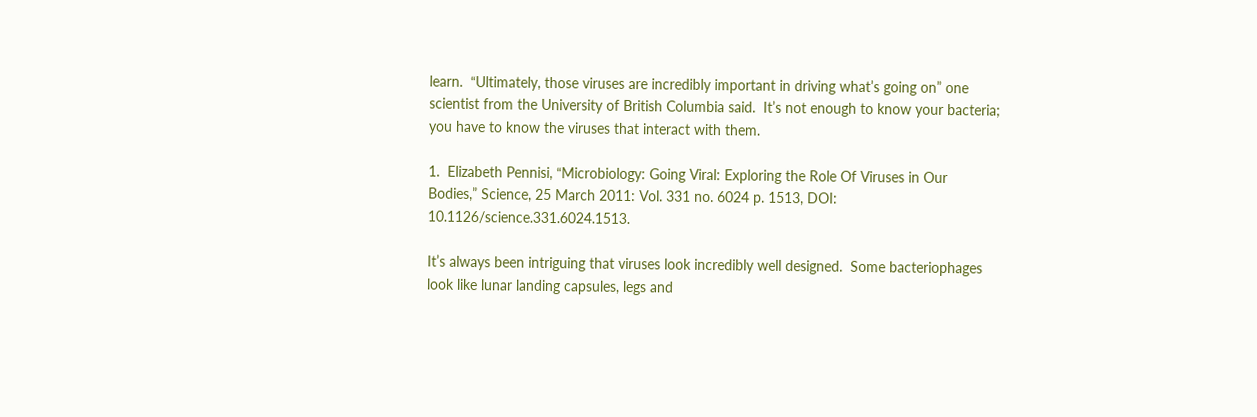learn.  “Ultimately, those viruses are incredibly important in driving what’s going on” one scientist from the University of British Columbia said.  It’s not enough to know your bacteria; you have to know the viruses that interact with them.

1.  Elizabeth Pennisi, “Microbiology: Going Viral: Exploring the Role Of Viruses in Our Bodies,” Science, 25 March 2011: Vol. 331 no. 6024 p. 1513, DOI: 10.1126/science.331.6024.1513.

It’s always been intriguing that viruses look incredibly well designed.  Some bacteriophages look like lunar landing capsules, legs and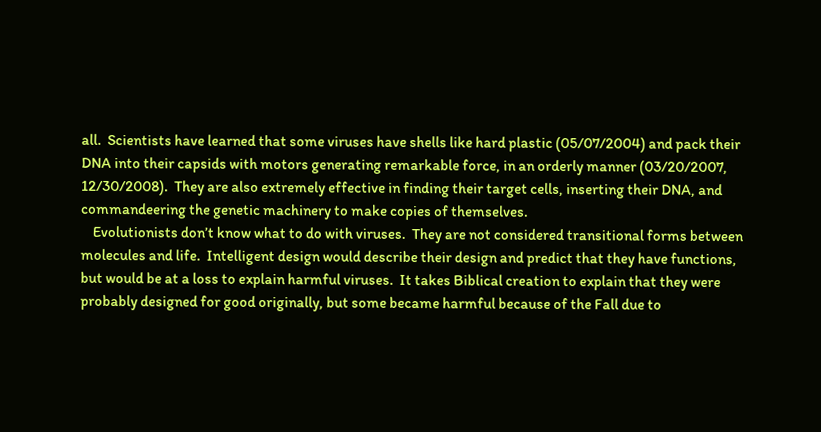all.  Scientists have learned that some viruses have shells like hard plastic (05/07/2004) and pack their DNA into their capsids with motors generating remarkable force, in an orderly manner (03/20/2007, 12/30/2008).  They are also extremely effective in finding their target cells, inserting their DNA, and commandeering the genetic machinery to make copies of themselves.
    Evolutionists don’t know what to do with viruses.  They are not considered transitional forms between molecules and life.  Intelligent design would describe their design and predict that they have functions, but would be at a loss to explain harmful viruses.  It takes Biblical creation to explain that they were probably designed for good originally, but some became harmful because of the Fall due to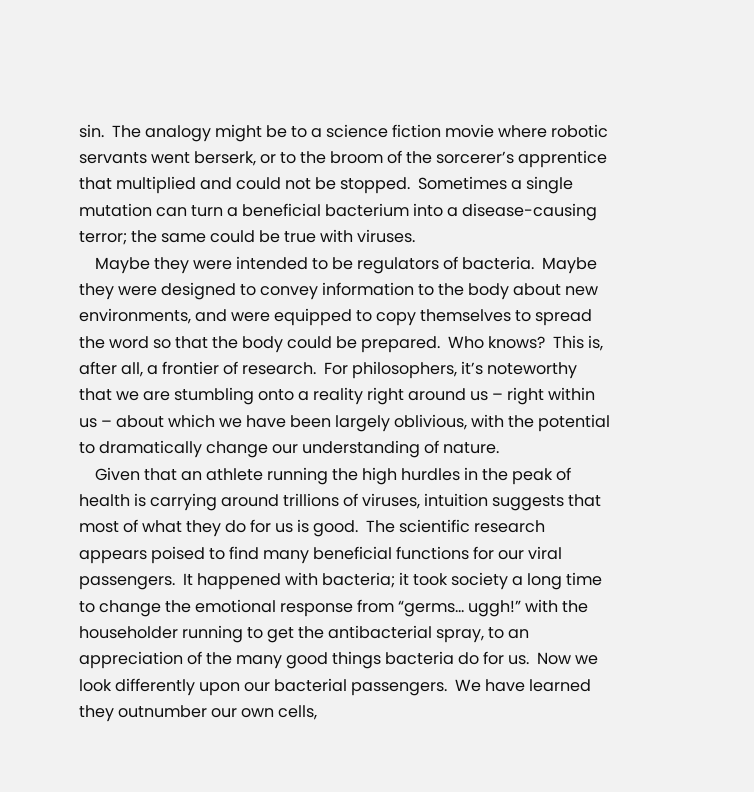sin.  The analogy might be to a science fiction movie where robotic servants went berserk, or to the broom of the sorcerer’s apprentice that multiplied and could not be stopped.  Sometimes a single mutation can turn a beneficial bacterium into a disease-causing terror; the same could be true with viruses.
    Maybe they were intended to be regulators of bacteria.  Maybe they were designed to convey information to the body about new environments, and were equipped to copy themselves to spread the word so that the body could be prepared.  Who knows?  This is, after all, a frontier of research.  For philosophers, it’s noteworthy that we are stumbling onto a reality right around us – right within us – about which we have been largely oblivious, with the potential to dramatically change our understanding of nature.
    Given that an athlete running the high hurdles in the peak of health is carrying around trillions of viruses, intuition suggests that most of what they do for us is good.  The scientific research appears poised to find many beneficial functions for our viral passengers.  It happened with bacteria; it took society a long time to change the emotional response from “germs… uggh!” with the householder running to get the antibacterial spray, to an appreciation of the many good things bacteria do for us.  Now we look differently upon our bacterial passengers.  We have learned they outnumber our own cells,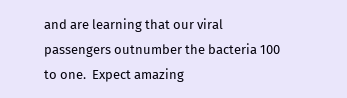and are learning that our viral passengers outnumber the bacteria 100 to one.  Expect amazing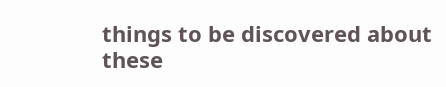things to be discovered about these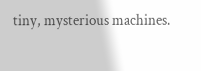tiny, mysterious machines.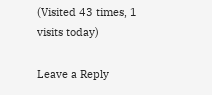(Visited 43 times, 1 visits today)

Leave a Reply